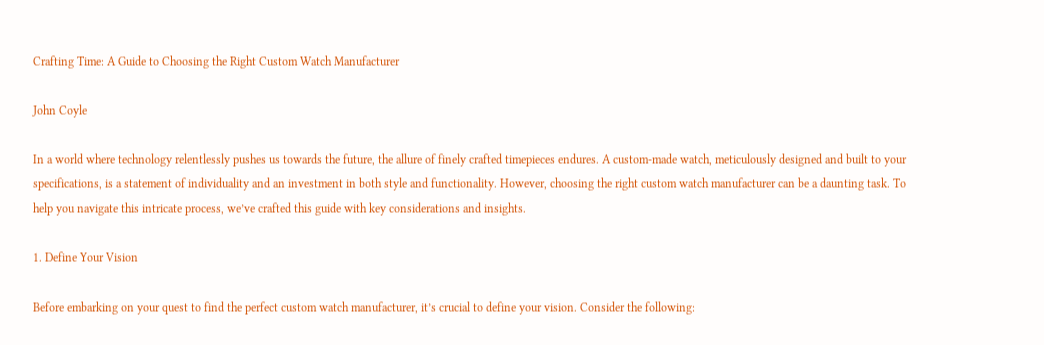Crafting Time: A Guide to Choosing the Right Custom Watch Manufacturer

John Coyle

In a world where technology relentlessly pushes us towards the future, the allure of finely crafted timepieces endures. A custom-made watch, meticulously designed and built to your specifications, is a statement of individuality and an investment in both style and functionality. However, choosing the right custom watch manufacturer can be a daunting task. To help you navigate this intricate process, we’ve crafted this guide with key considerations and insights.

1. Define Your Vision

Before embarking on your quest to find the perfect custom watch manufacturer, it’s crucial to define your vision. Consider the following: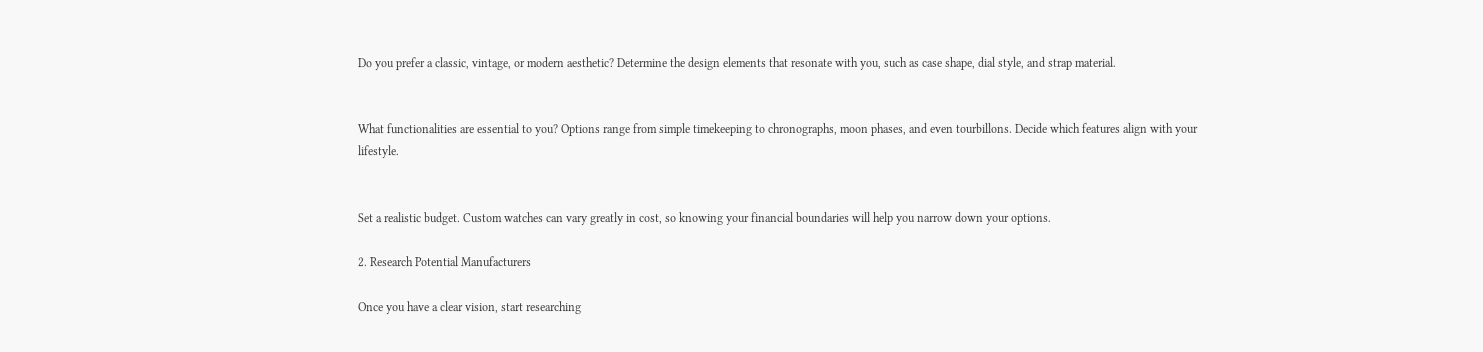Do you prefer a classic, vintage, or modern aesthetic? Determine the design elements that resonate with you, such as case shape, dial style, and strap material.


What functionalities are essential to you? Options range from simple timekeeping to chronographs, moon phases, and even tourbillons. Decide which features align with your lifestyle.


Set a realistic budget. Custom watches can vary greatly in cost, so knowing your financial boundaries will help you narrow down your options.

2. Research Potential Manufacturers

Once you have a clear vision, start researching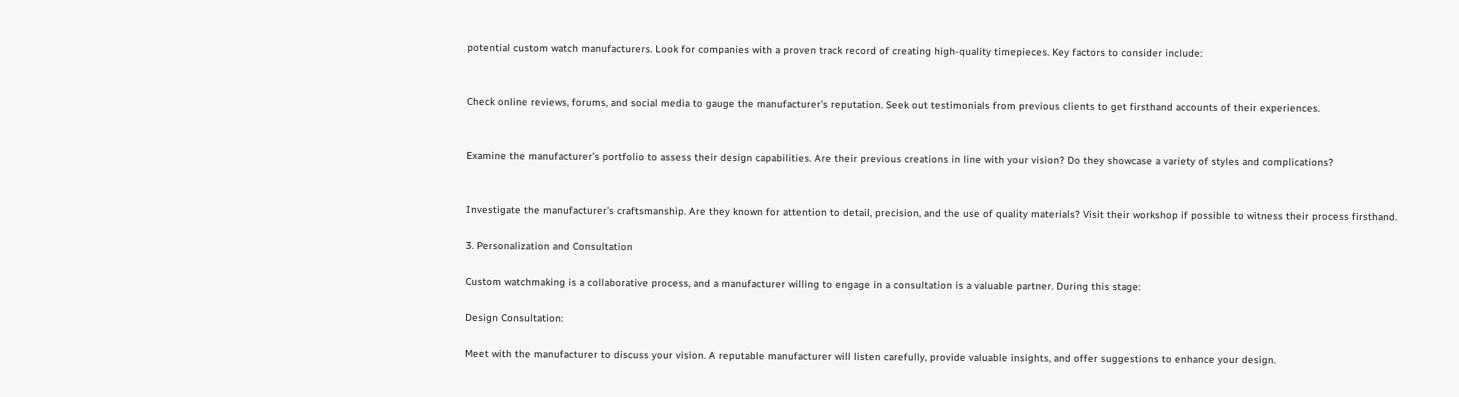potential custom watch manufacturers. Look for companies with a proven track record of creating high-quality timepieces. Key factors to consider include:


Check online reviews, forums, and social media to gauge the manufacturer’s reputation. Seek out testimonials from previous clients to get firsthand accounts of their experiences.


Examine the manufacturer’s portfolio to assess their design capabilities. Are their previous creations in line with your vision? Do they showcase a variety of styles and complications?


Investigate the manufacturer’s craftsmanship. Are they known for attention to detail, precision, and the use of quality materials? Visit their workshop if possible to witness their process firsthand.

3. Personalization and Consultation

Custom watchmaking is a collaborative process, and a manufacturer willing to engage in a consultation is a valuable partner. During this stage:

Design Consultation:

Meet with the manufacturer to discuss your vision. A reputable manufacturer will listen carefully, provide valuable insights, and offer suggestions to enhance your design.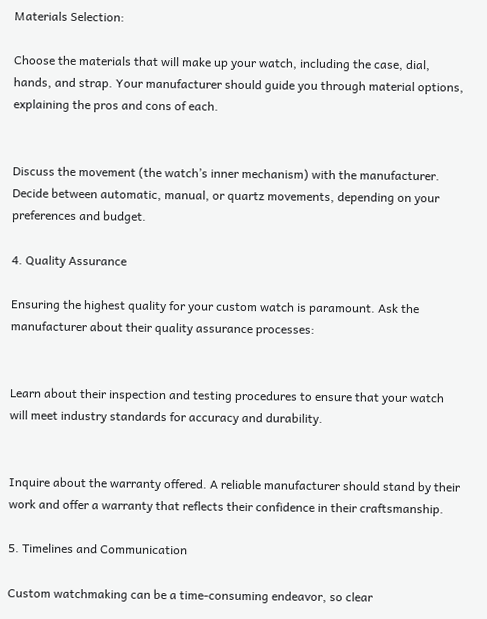Materials Selection:

Choose the materials that will make up your watch, including the case, dial, hands, and strap. Your manufacturer should guide you through material options, explaining the pros and cons of each.


Discuss the movement (the watch’s inner mechanism) with the manufacturer. Decide between automatic, manual, or quartz movements, depending on your preferences and budget.

4. Quality Assurance

Ensuring the highest quality for your custom watch is paramount. Ask the manufacturer about their quality assurance processes:


Learn about their inspection and testing procedures to ensure that your watch will meet industry standards for accuracy and durability.


Inquire about the warranty offered. A reliable manufacturer should stand by their work and offer a warranty that reflects their confidence in their craftsmanship.

5. Timelines and Communication

Custom watchmaking can be a time-consuming endeavor, so clear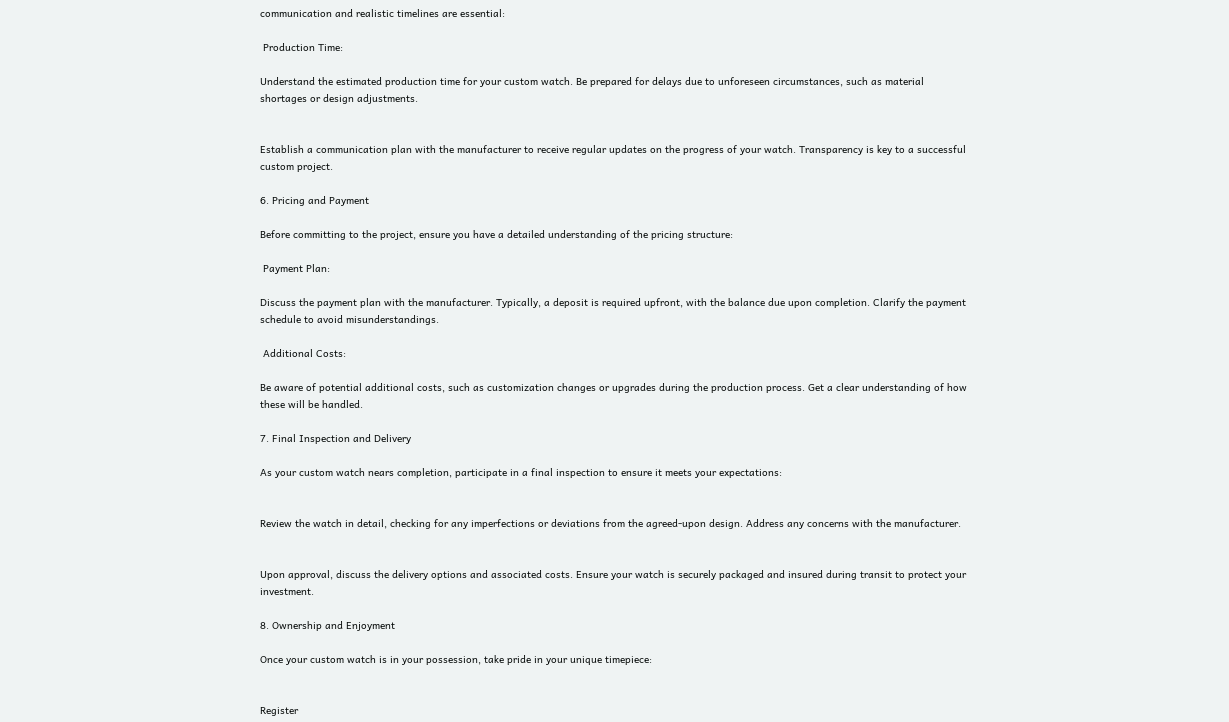communication and realistic timelines are essential:

 Production Time:

Understand the estimated production time for your custom watch. Be prepared for delays due to unforeseen circumstances, such as material shortages or design adjustments.


Establish a communication plan with the manufacturer to receive regular updates on the progress of your watch. Transparency is key to a successful custom project.

6. Pricing and Payment

Before committing to the project, ensure you have a detailed understanding of the pricing structure:

 Payment Plan:

Discuss the payment plan with the manufacturer. Typically, a deposit is required upfront, with the balance due upon completion. Clarify the payment schedule to avoid misunderstandings.

 Additional Costs:

Be aware of potential additional costs, such as customization changes or upgrades during the production process. Get a clear understanding of how these will be handled.

7. Final Inspection and Delivery

As your custom watch nears completion, participate in a final inspection to ensure it meets your expectations:


Review the watch in detail, checking for any imperfections or deviations from the agreed-upon design. Address any concerns with the manufacturer.


Upon approval, discuss the delivery options and associated costs. Ensure your watch is securely packaged and insured during transit to protect your investment.

8. Ownership and Enjoyment

Once your custom watch is in your possession, take pride in your unique timepiece:


Register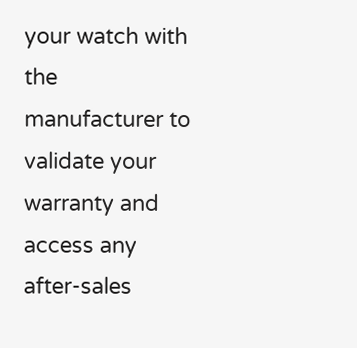your watch with the manufacturer to validate your warranty and access any after-sales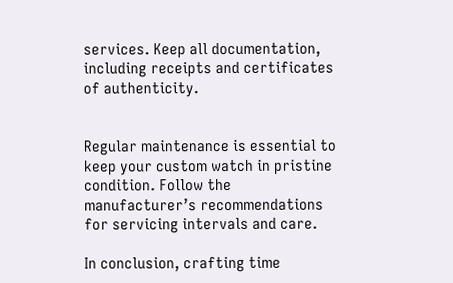services. Keep all documentation, including receipts and certificates of authenticity.


Regular maintenance is essential to keep your custom watch in pristine condition. Follow the manufacturer’s recommendations for servicing intervals and care.

In conclusion, crafting time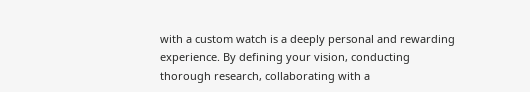with a custom watch is a deeply personal and rewarding experience. By defining your vision, conducting thorough research, collaborating with a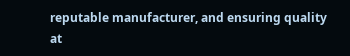reputable manufacturer, and ensuring quality at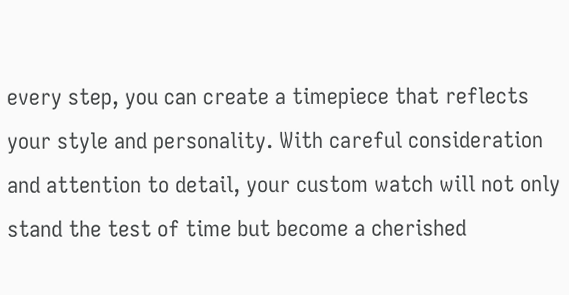every step, you can create a timepiece that reflects your style and personality. With careful consideration and attention to detail, your custom watch will not only stand the test of time but become a cherished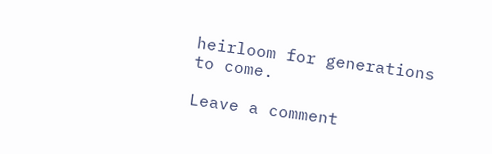heirloom for generations to come.

Leave a comment